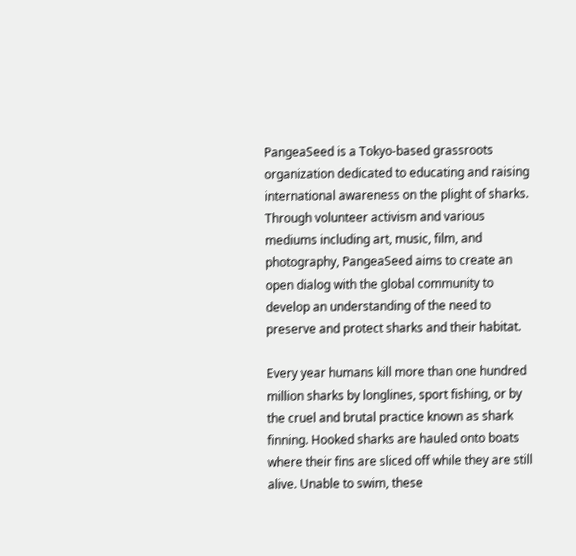PangeaSeed is a Tokyo-based grassroots organization dedicated to educating and raising international awareness on the plight of sharks. Through volunteer activism and various mediums including art, music, film, and photography, PangeaSeed aims to create an open dialog with the global community to develop an understanding of the need to preserve and protect sharks and their habitat.

Every year humans kill more than one hundred million sharks by longlines, sport fishing, or by the cruel and brutal practice known as shark finning. Hooked sharks are hauled onto boats where their fins are sliced off while they are still alive. Unable to swim, these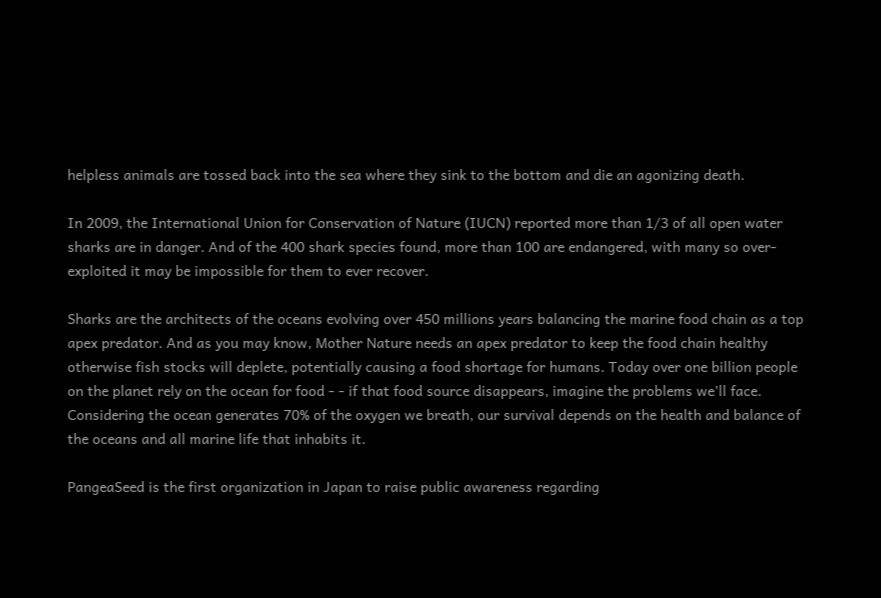helpless animals are tossed back into the sea where they sink to the bottom and die an agonizing death.

In 2009, the International Union for Conservation of Nature (IUCN) reported more than 1/3 of all open water sharks are in danger. And of the 400 shark species found, more than 100 are endangered, with many so over-exploited it may be impossible for them to ever recover.

Sharks are the architects of the oceans evolving over 450 millions years balancing the marine food chain as a top apex predator. And as you may know, Mother Nature needs an apex predator to keep the food chain healthy otherwise fish stocks will deplete, potentially causing a food shortage for humans. Today over one billion people on the planet rely on the ocean for food - - if that food source disappears, imagine the problems we’ll face. Considering the ocean generates 70% of the oxygen we breath, our survival depends on the health and balance of the oceans and all marine life that inhabits it.

PangeaSeed is the first organization in Japan to raise public awareness regarding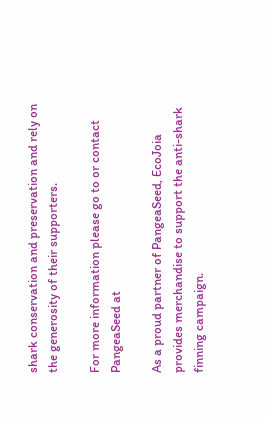shark conservation and preservation and rely on the generosity of their supporters.

For more information please go to or contact PangeaSeed at

As a proud partner of PangeaSeed, EcoJoia provides merchandise to support the anti-shark finning campaign.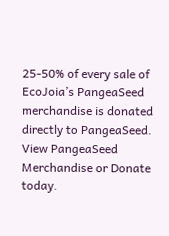25-50% of every sale of EcoJoia’s PangeaSeed merchandise is donated directly to PangeaSeed. View PangeaSeed Merchandise or Donate today.